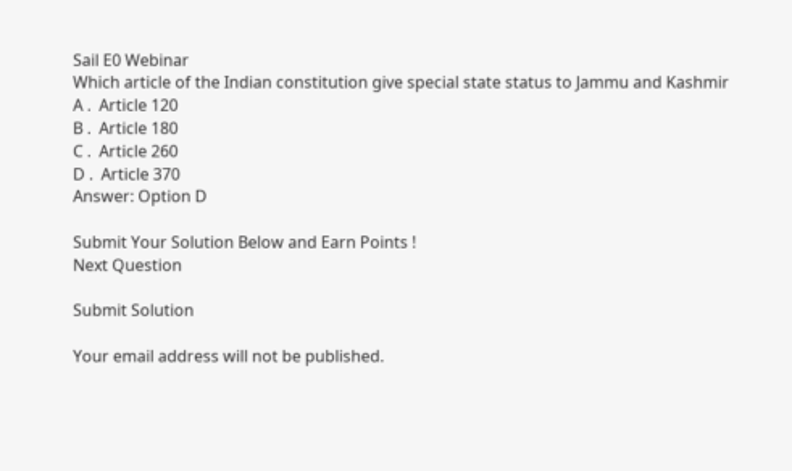Sail E0 Webinar
Which article of the Indian constitution give special state status to Jammu and Kashmir
A .  Article 120
B .  Article 180
C .  Article 260
D .  Article 370
Answer: Option D

Submit Your Solution Below and Earn Points !
Next Question

Submit Solution

Your email address will not be published.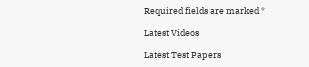Required fields are marked *

Latest Videos

Latest Test Papers